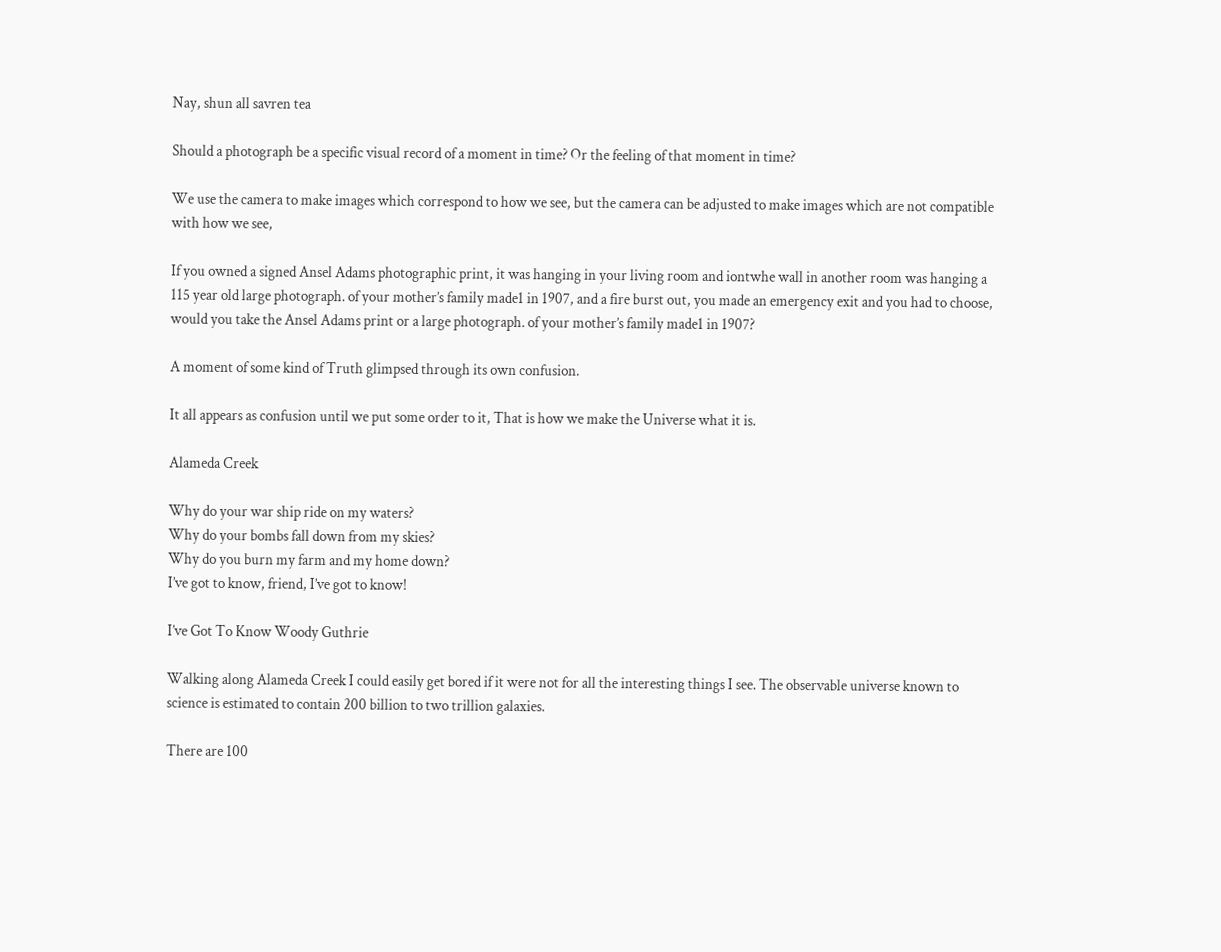Nay, shun all savren tea

Should a photograph be a specific visual record of a moment in time? Or the feeling of that moment in time?

We use the camera to make images which correspond to how we see, but the camera can be adjusted to make images which are not compatible with how we see,

If you owned a signed Ansel Adams photographic print, it was hanging in your living room and iontwhe wall in another room was hanging a 115 year old large photograph. of your mother’s family made1 in 1907, and a fire burst out, you made an emergency exit and you had to choose, would you take the Ansel Adams print or a large photograph. of your mother’s family made1 in 1907?

A moment of some kind of Truth glimpsed through its own confusion.

It all appears as confusion until we put some order to it, That is how we make the Universe what it is.

Alameda Creek

Why do your war ship ride on my waters?
Why do your bombs fall down from my skies?
Why do you burn my farm and my home down?
I’ve got to know, friend, I’ve got to know!

I’ve Got To Know Woody Guthrie

Walking along Alameda Creek I could easily get bored if it were not for all the interesting things I see. The observable universe known to science is estimated to contain 200 billion to two trillion galaxies.

There are 100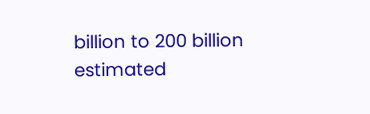billion to 200 billion estimated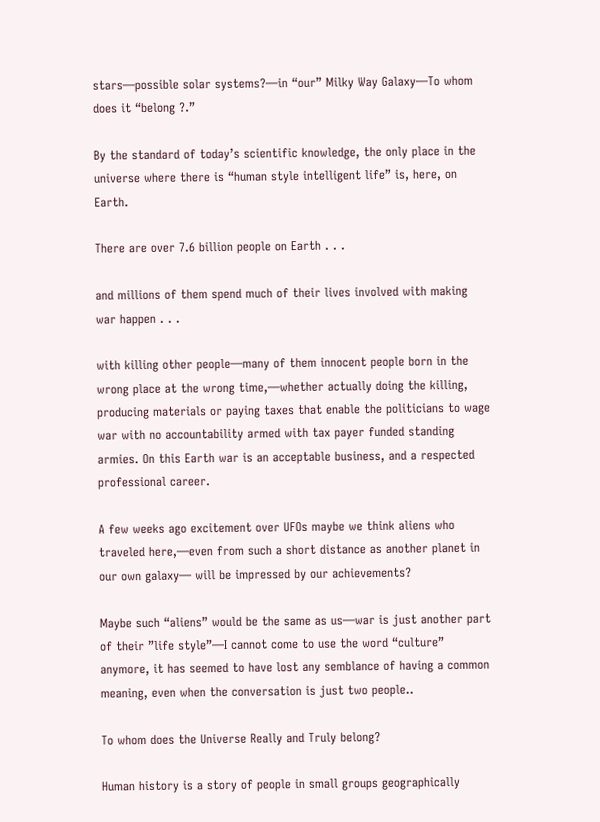stars—possible solar systems?—in “our” Milky Way Galaxy—To whom does it “belong ?.”

By the standard of today’s scientific knowledge, the only place in the universe where there is “human style intelligent life” is, here, on Earth.

There are over 7.6 billion people on Earth . . .

and millions of them spend much of their lives involved with making war happen . . .

with killing other people—many of them innocent people born in the wrong place at the wrong time,—whether actually doing the killing, producing materials or paying taxes that enable the politicians to wage war with no accountability armed with tax payer funded standing armies. On this Earth war is an acceptable business, and a respected professional career.

A few weeks ago excitement over UFOs maybe we think aliens who traveled here,—even from such a short distance as another planet in our own galaxy— will be impressed by our achievements?

Maybe such “aliens” would be the same as us—war is just another part of their ”life style”—I cannot come to use the word “culture” anymore, it has seemed to have lost any semblance of having a common meaning, even when the conversation is just two people..

To whom does the Universe Really and Truly belong?

Human history is a story of people in small groups geographically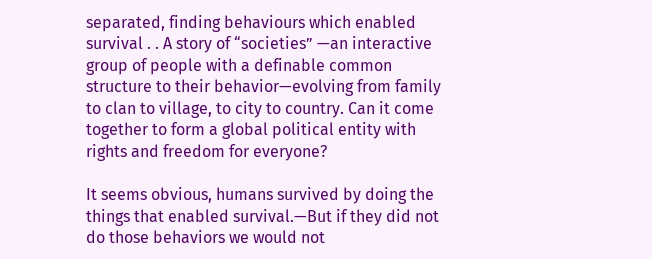separated, finding behaviours which enabled survival . . A story of “societies” —an interactive group of people with a definable common structure to their behavior—evolving from family to clan to village, to city to country. Can it come together to form a global political entity with rights and freedom for everyone?

It seems obvious, humans survived by doing the things that enabled survival.—But if they did not do those behaviors we would not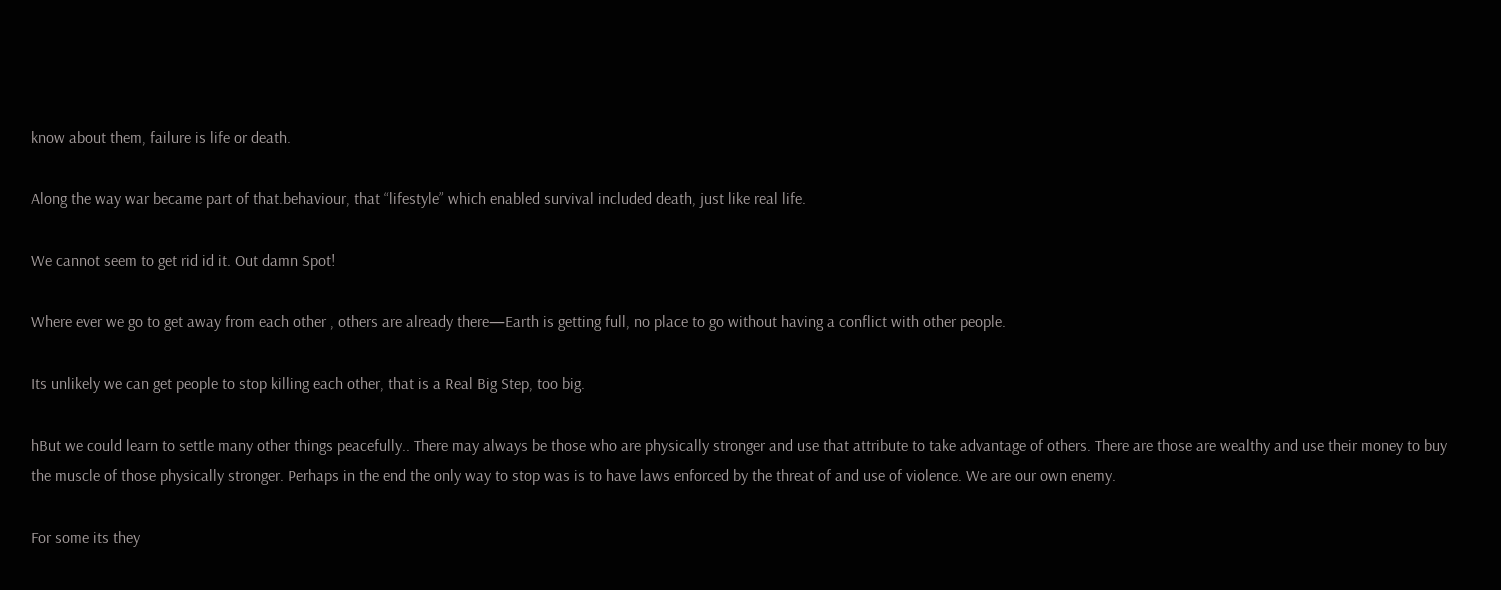know about them, failure is life or death.

Along the way war became part of that.behaviour, that “lifestyle” which enabled survival included death, just like real life.

We cannot seem to get rid id it. Out damn Spot!

Where ever we go to get away from each other , others are already there—Earth is getting full, no place to go without having a conflict with other people.

Its unlikely we can get people to stop killing each other, that is a Real Big Step, too big.

hBut we could learn to settle many other things peacefully.. There may always be those who are physically stronger and use that attribute to take advantage of others. There are those are wealthy and use their money to buy the muscle of those physically stronger. Perhaps in the end the only way to stop was is to have laws enforced by the threat of and use of violence. We are our own enemy.

For some its they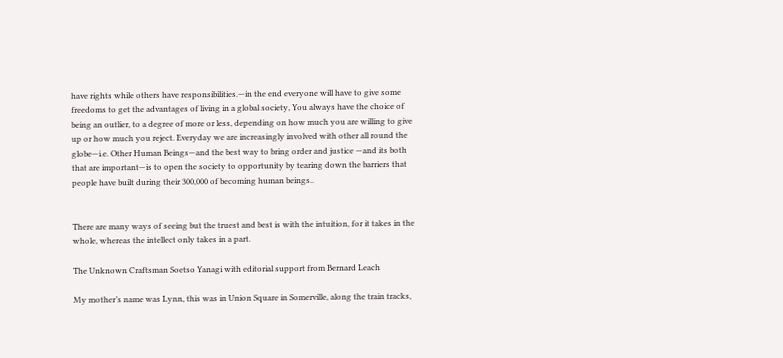have rights while others have responsibilities.—in the end everyone will have to give some freedoms to get the advantages of living in a global society, You always have the choice of being an outlier, to a degree of more or less, depending on how much you are willing to give up or how much you reject. Everyday we are increasingly involved with other all round the globe—i.e. Other Human Beings—and the best way to bring order and justice —and its both that are important—is to open the society to opportunity by tearing down the barriers that people have built during their 300,000 of becoming human beings..


There are many ways of seeing but the truest and best is with the intuition, for it takes in the whole, whereas the intellect only takes in a part.

The Unknown Craftsman Soetso Yanagi with editorial support from Bernard Leach

My mother’s name was Lynn, this was in Union Square in Somerville, along the train tracks,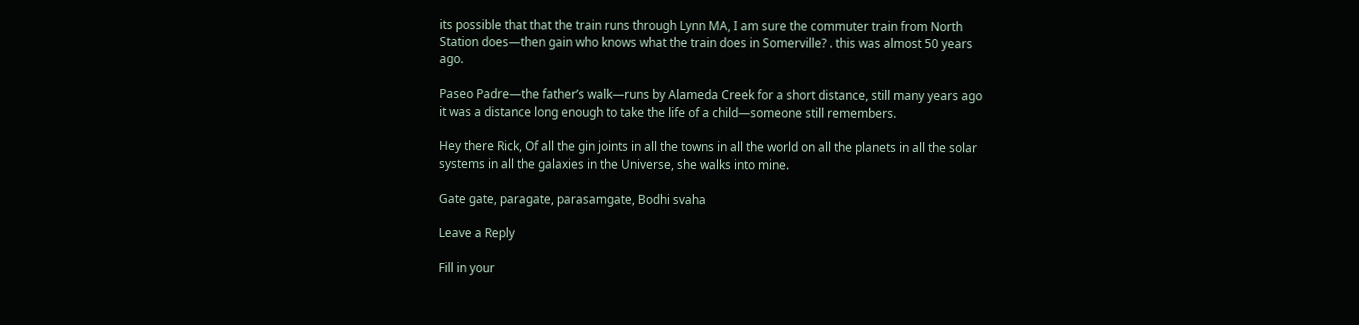its possible that that the train runs through Lynn MA, I am sure the commuter train from North Station does—then gain who knows what the train does in Somerville? . this was almost 50 years ago.

Paseo Padre—the father’s walk—runs by Alameda Creek for a short distance, still many years ago it was a distance long enough to take the life of a child—someone still remembers.

Hey there Rick, Of all the gin joints in all the towns in all the world on all the planets in all the solar systems in all the galaxies in the Universe, she walks into mine.

Gate gate, paragate, parasamgate, Bodhi svaha

Leave a Reply

Fill in your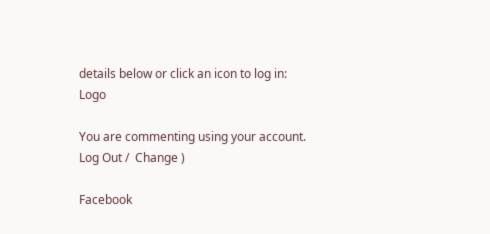details below or click an icon to log in: Logo

You are commenting using your account. Log Out /  Change )

Facebook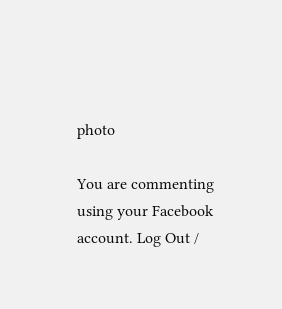photo

You are commenting using your Facebook account. Log Out /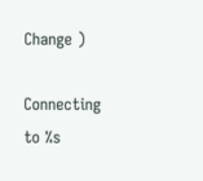Change )

Connecting to %s